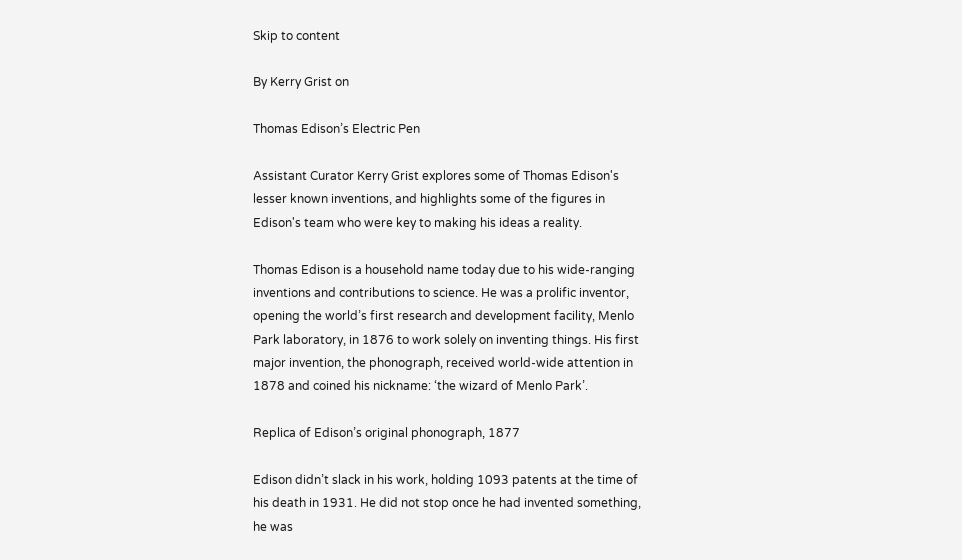Skip to content

By Kerry Grist on

Thomas Edison’s Electric Pen

Assistant Curator Kerry Grist explores some of Thomas Edison's lesser known inventions, and highlights some of the figures in Edison's team who were key to making his ideas a reality.

Thomas Edison is a household name today due to his wide-ranging inventions and contributions to science. He was a prolific inventor, opening the world’s first research and development facility, Menlo Park laboratory, in 1876 to work solely on inventing things. His first major invention, the phonograph, received world-wide attention in 1878 and coined his nickname: ‘the wizard of Menlo Park’.

Replica of Edison’s original phonograph, 1877

Edison didn’t slack in his work, holding 1093 patents at the time of his death in 1931. He did not stop once he had invented something, he was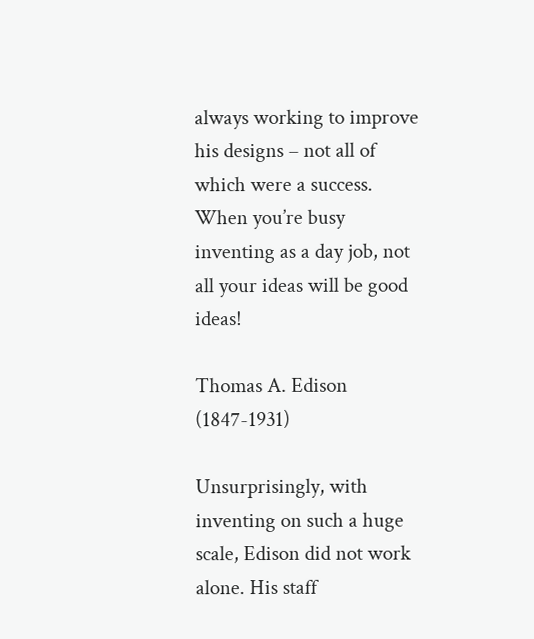always working to improve his designs – not all of which were a success. When you’re busy inventing as a day job, not all your ideas will be good ideas!

Thomas A. Edison (1847-1931)

Unsurprisingly, with inventing on such a huge scale, Edison did not work alone. His staff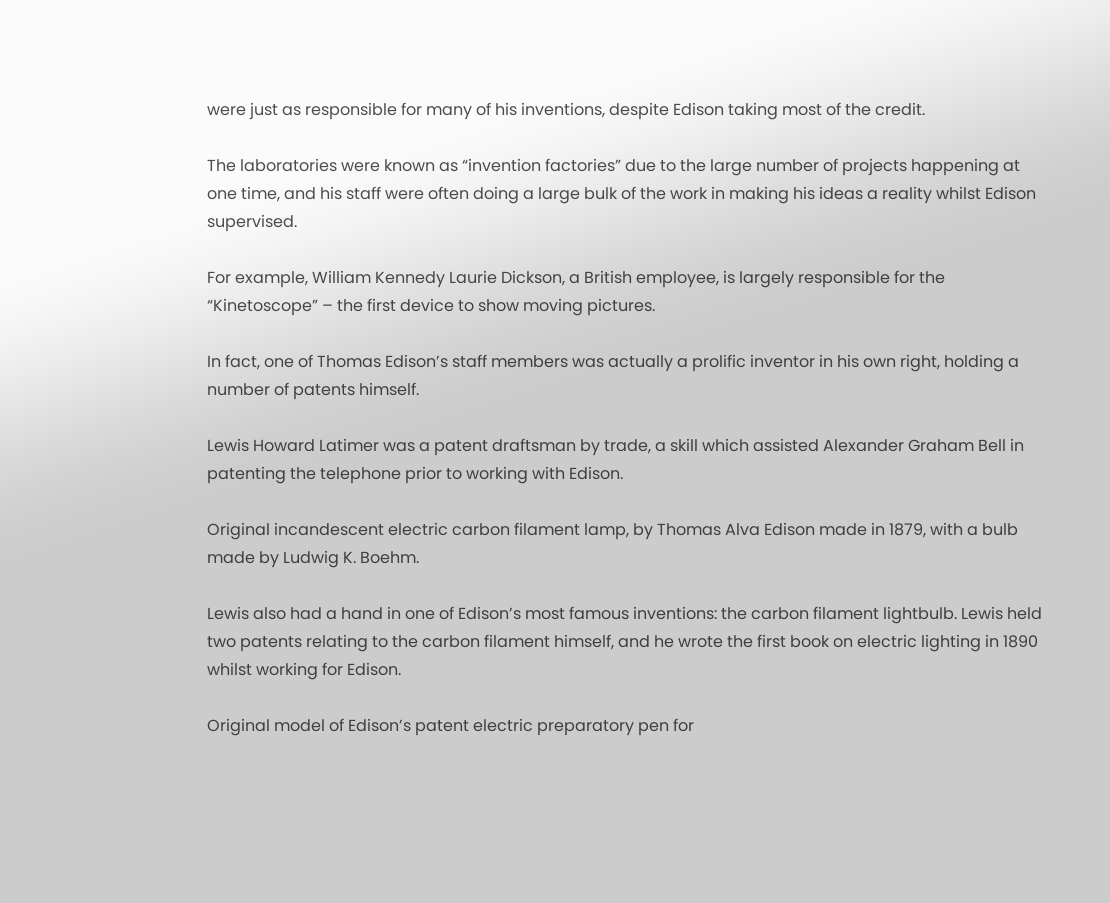were just as responsible for many of his inventions, despite Edison taking most of the credit.

The laboratories were known as “invention factories” due to the large number of projects happening at one time, and his staff were often doing a large bulk of the work in making his ideas a reality whilst Edison supervised.

For example, William Kennedy Laurie Dickson, a British employee, is largely responsible for the “Kinetoscope” – the first device to show moving pictures.

In fact, one of Thomas Edison’s staff members was actually a prolific inventor in his own right, holding a number of patents himself.

Lewis Howard Latimer was a patent draftsman by trade, a skill which assisted Alexander Graham Bell in patenting the telephone prior to working with Edison.

Original incandescent electric carbon filament lamp, by Thomas Alva Edison made in 1879, with a bulb made by Ludwig K. Boehm.

Lewis also had a hand in one of Edison’s most famous inventions: the carbon filament lightbulb. Lewis held two patents relating to the carbon filament himself, and he wrote the first book on electric lighting in 1890 whilst working for Edison.

Original model of Edison’s patent electric preparatory pen for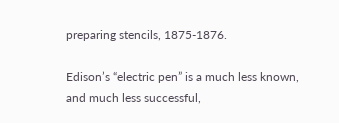preparing stencils, 1875-1876.

Edison’s “electric pen” is a much less known, and much less successful,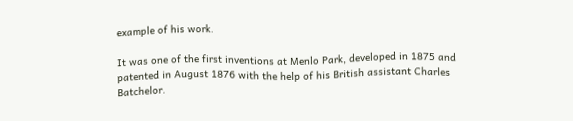example of his work.

It was one of the first inventions at Menlo Park, developed in 1875 and patented in August 1876 with the help of his British assistant Charles Batchelor.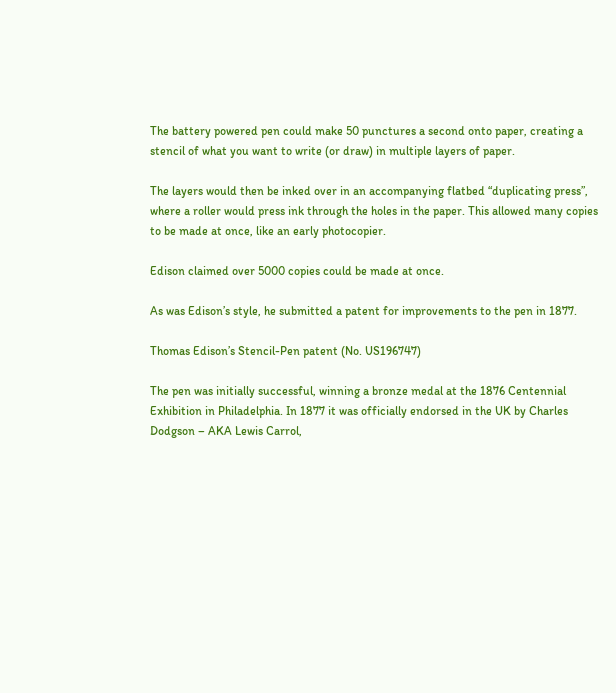The battery powered pen could make 50 punctures a second onto paper, creating a stencil of what you want to write (or draw) in multiple layers of paper.

The layers would then be inked over in an accompanying flatbed “duplicating press”, where a roller would press ink through the holes in the paper. This allowed many copies to be made at once, like an early photocopier.

Edison claimed over 5000 copies could be made at once.

As was Edison’s style, he submitted a patent for improvements to the pen in 1877.

Thomas Edison’s Stencil-Pen patent (No. US196747)

The pen was initially successful, winning a bronze medal at the 1876 Centennial Exhibition in Philadelphia. In 1877 it was officially endorsed in the UK by Charles Dodgson – AKA Lewis Carrol,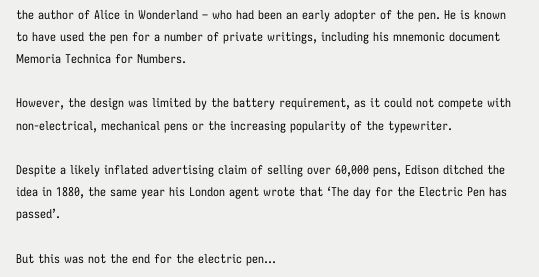the author of Alice in Wonderland – who had been an early adopter of the pen. He is known to have used the pen for a number of private writings, including his mnemonic document Memoria Technica for Numbers.

However, the design was limited by the battery requirement, as it could not compete with non-electrical, mechanical pens or the increasing popularity of the typewriter.

Despite a likely inflated advertising claim of selling over 60,000 pens, Edison ditched the idea in 1880, the same year his London agent wrote that ‘The day for the Electric Pen has passed’.

But this was not the end for the electric pen…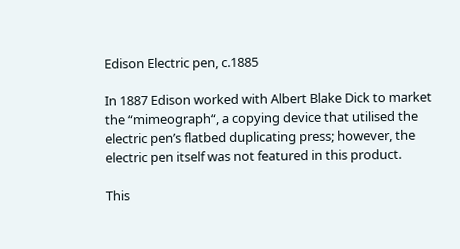Edison Electric pen, c.1885

In 1887 Edison worked with Albert Blake Dick to market the “mimeograph“, a copying device that utilised the electric pen’s flatbed duplicating press; however, the electric pen itself was not featured in this product.

This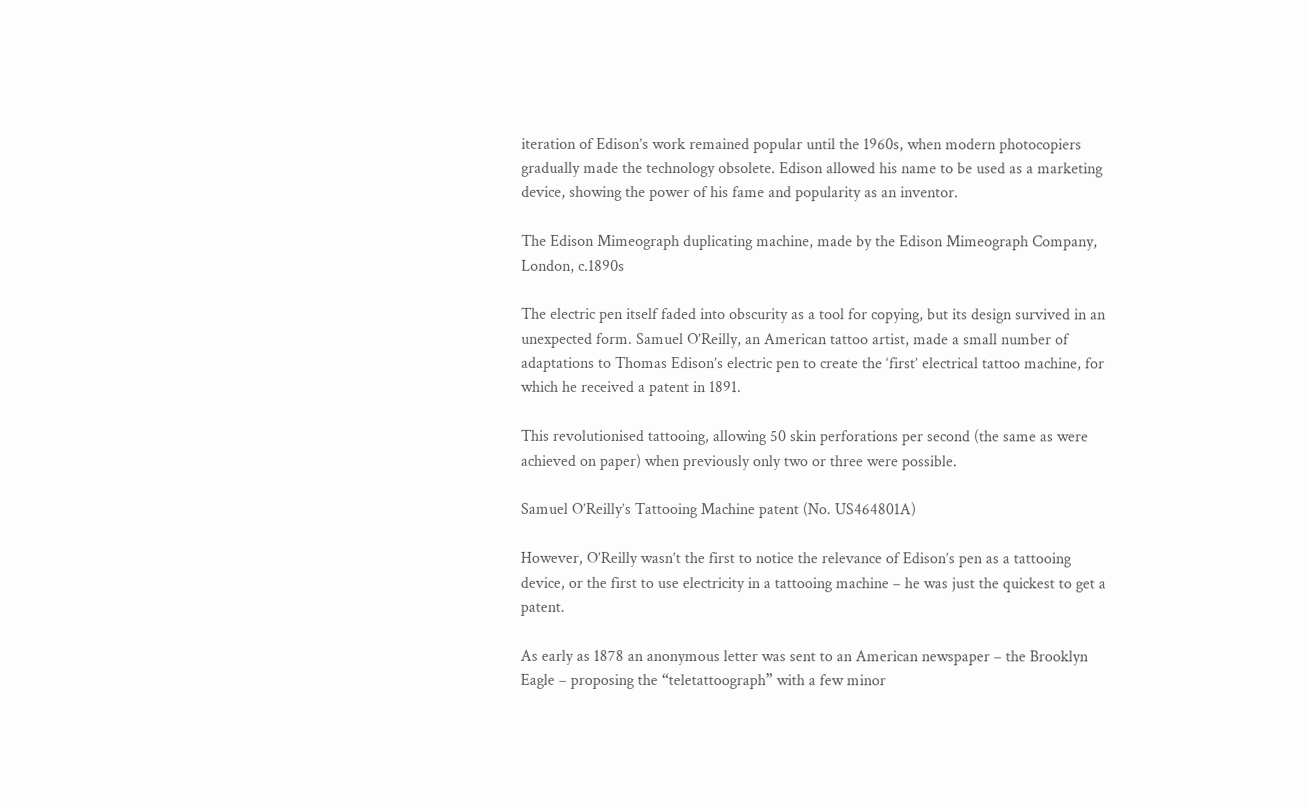iteration of Edison’s work remained popular until the 1960s, when modern photocopiers gradually made the technology obsolete. Edison allowed his name to be used as a marketing device, showing the power of his fame and popularity as an inventor.

The Edison Mimeograph duplicating machine, made by the Edison Mimeograph Company, London, c.1890s

The electric pen itself faded into obscurity as a tool for copying, but its design survived in an unexpected form. Samuel O’Reilly, an American tattoo artist, made a small number of adaptations to Thomas Edison’s electric pen to create the ‘first’ electrical tattoo machine, for which he received a patent in 1891.

This revolutionised tattooing, allowing 50 skin perforations per second (the same as were achieved on paper) when previously only two or three were possible.

Samuel O’Reilly’s Tattooing Machine patent (No. US464801A)

However, O’Reilly wasn’t the first to notice the relevance of Edison’s pen as a tattooing device, or the first to use electricity in a tattooing machine – he was just the quickest to get a patent.

As early as 1878 an anonymous letter was sent to an American newspaper – the Brooklyn Eagle – proposing the “teletattoograph” with a few minor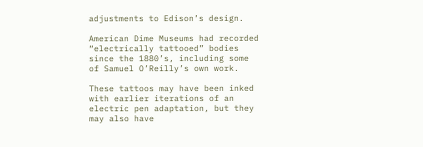adjustments to Edison’s design.

American Dime Museums had recorded “electrically tattooed” bodies since the 1880’s, including some of Samuel O’Reilly’s own work.

These tattoos may have been inked with earlier iterations of an electric pen adaptation, but they may also have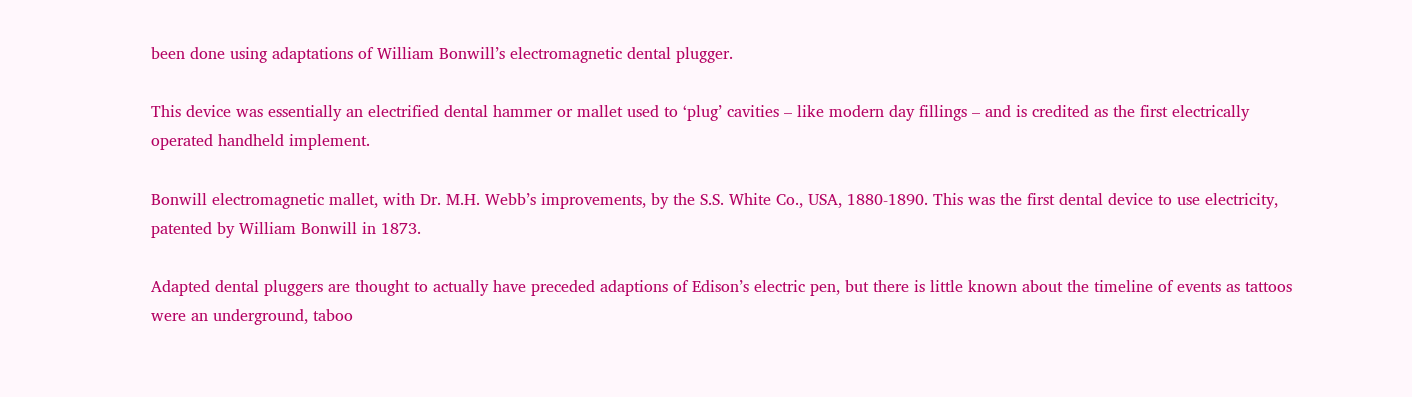been done using adaptations of William Bonwill’s electromagnetic dental plugger.

This device was essentially an electrified dental hammer or mallet used to ‘plug’ cavities – like modern day fillings – and is credited as the first electrically operated handheld implement.

Bonwill electromagnetic mallet, with Dr. M.H. Webb’s improvements, by the S.S. White Co., USA, 1880-1890. This was the first dental device to use electricity, patented by William Bonwill in 1873.

Adapted dental pluggers are thought to actually have preceded adaptions of Edison’s electric pen, but there is little known about the timeline of events as tattoos were an underground, taboo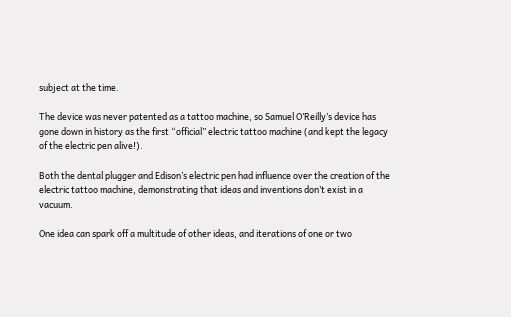subject at the time.

The device was never patented as a tattoo machine, so Samuel O’Reilly’s device has gone down in history as the first “official” electric tattoo machine (and kept the legacy of the electric pen alive!).

Both the dental plugger and Edison’s electric pen had influence over the creation of the electric tattoo machine, demonstrating that ideas and inventions don’t exist in a vacuum.

One idea can spark off a multitude of other ideas, and iterations of one or two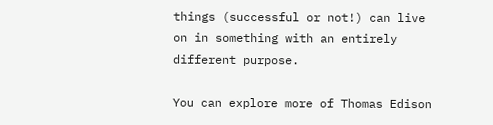things (successful or not!) can live on in something with an entirely different purpose.

You can explore more of Thomas Edison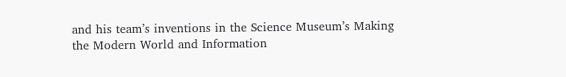and his team’s inventions in the Science Museum’s Making the Modern World and Information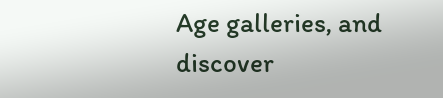Age galleries, and discover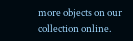more objects on our collection online.